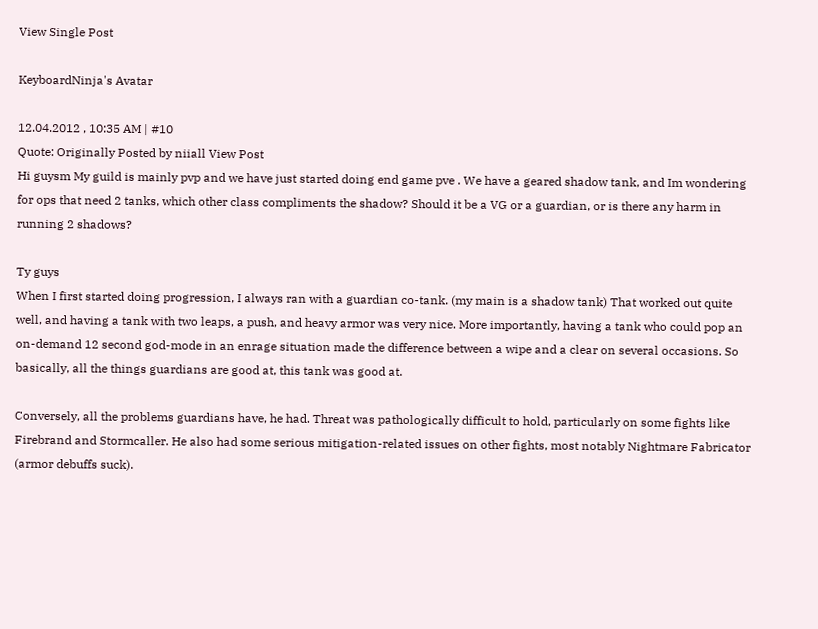View Single Post

KeyboardNinja's Avatar

12.04.2012 , 10:35 AM | #10
Quote: Originally Posted by niiall View Post
Hi guysm My guild is mainly pvp and we have just started doing end game pve . We have a geared shadow tank, and Im wondering for ops that need 2 tanks, which other class compliments the shadow? Should it be a VG or a guardian, or is there any harm in running 2 shadows?

Ty guys
When I first started doing progression, I always ran with a guardian co-tank. (my main is a shadow tank) That worked out quite well, and having a tank with two leaps, a push, and heavy armor was very nice. More importantly, having a tank who could pop an on-demand 12 second god-mode in an enrage situation made the difference between a wipe and a clear on several occasions. So basically, all the things guardians are good at, this tank was good at.

Conversely, all the problems guardians have, he had. Threat was pathologically difficult to hold, particularly on some fights like Firebrand and Stormcaller. He also had some serious mitigation-related issues on other fights, most notably Nightmare Fabricator (armor debuffs suck).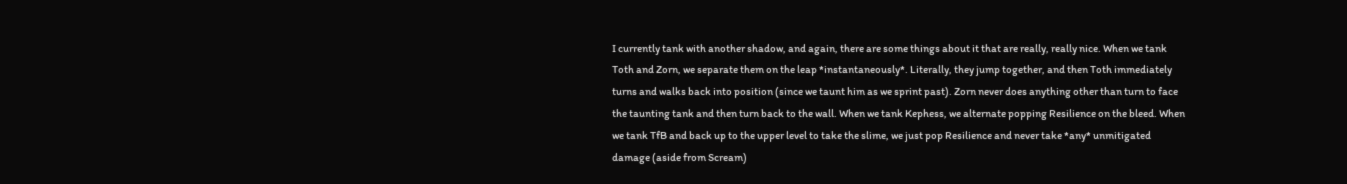I currently tank with another shadow, and again, there are some things about it that are really, really nice. When we tank Toth and Zorn, we separate them on the leap *instantaneously*. Literally, they jump together, and then Toth immediately turns and walks back into position (since we taunt him as we sprint past). Zorn never does anything other than turn to face the taunting tank and then turn back to the wall. When we tank Kephess, we alternate popping Resilience on the bleed. When we tank TfB and back up to the upper level to take the slime, we just pop Resilience and never take *any* unmitigated damage (aside from Scream)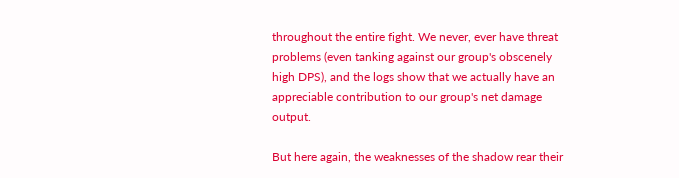throughout the entire fight. We never, ever have threat problems (even tanking against our group's obscenely high DPS), and the logs show that we actually have an appreciable contribution to our group's net damage output.

But here again, the weaknesses of the shadow rear their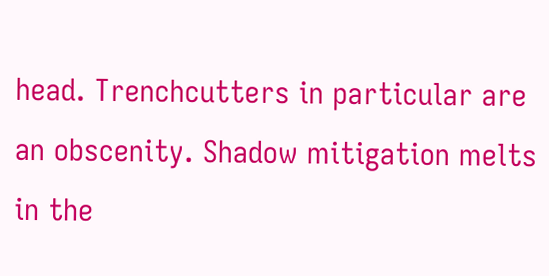head. Trenchcutters in particular are an obscenity. Shadow mitigation melts in the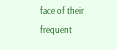face of their frequent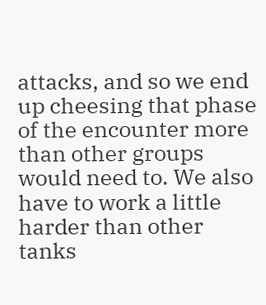attacks, and so we end up cheesing that phase of the encounter more than other groups would need to. We also have to work a little harder than other tanks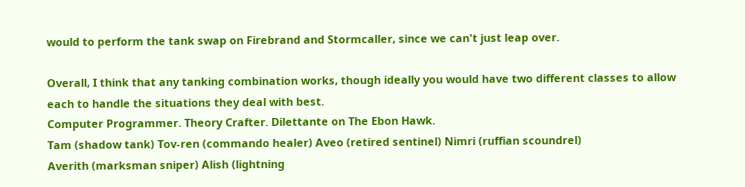would to perform the tank swap on Firebrand and Stormcaller, since we can't just leap over.

Overall, I think that any tanking combination works, though ideally you would have two different classes to allow each to handle the situations they deal with best.
Computer Programmer. Theory Crafter. Dilettante on The Ebon Hawk.
Tam (shadow tank) Tov-ren (commando healer) Aveo (retired sentinel) Nimri (ruffian scoundrel)
Averith (marksman sniper) Alish (lightning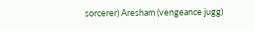sorcerer) Aresham (vengeance jugg)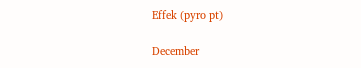Effek (pyro pt)

December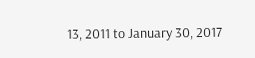13, 2011 to January 30, 2017